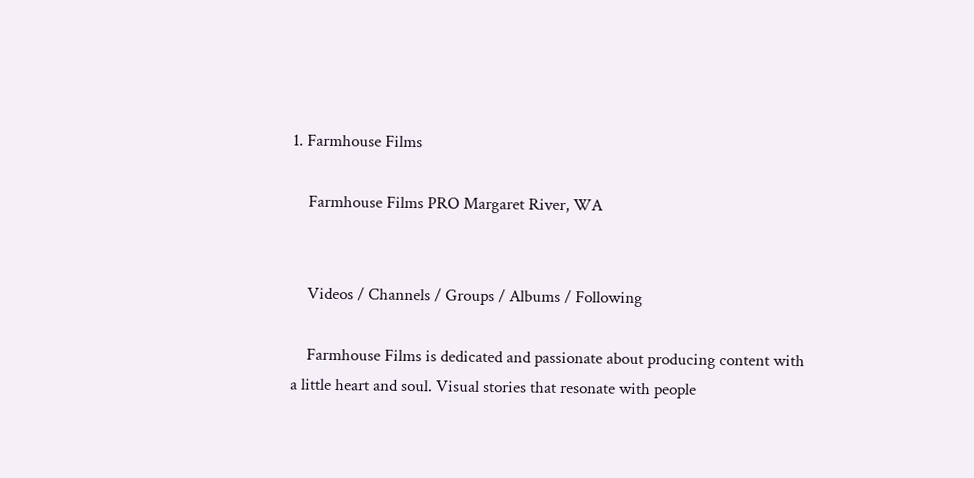1. Farmhouse Films

    Farmhouse Films PRO Margaret River, WA


    Videos / Channels / Groups / Albums / Following

    Farmhouse Films is dedicated and passionate about producing content with a little heart and soul. Visual stories that resonate with people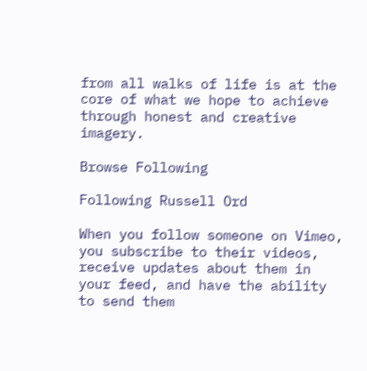from all walks of life is at the core of what we hope to achieve through honest and creative imagery.

Browse Following

Following Russell Ord

When you follow someone on Vimeo, you subscribe to their videos, receive updates about them in your feed, and have the ability to send them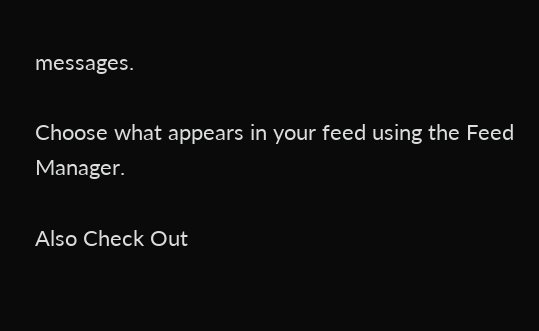messages.

Choose what appears in your feed using the Feed Manager.

Also Check Out